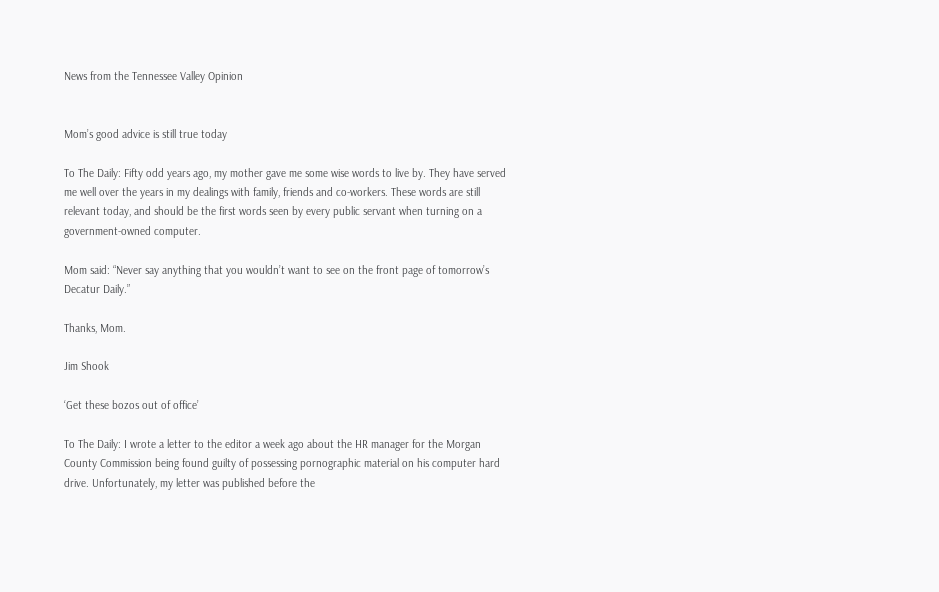News from the Tennessee Valley Opinion


Mom’s good advice is still true today

To The Daily: Fifty odd years ago, my mother gave me some wise words to live by. They have served me well over the years in my dealings with family, friends and co-workers. These words are still relevant today, and should be the first words seen by every public servant when turning on a government-owned computer.

Mom said: “Never say anything that you wouldn’t want to see on the front page of tomorrow’s Decatur Daily.”

Thanks, Mom.

Jim Shook

‘Get these bozos out of office’

To The Daily: I wrote a letter to the editor a week ago about the HR manager for the Morgan County Commission being found guilty of possessing pornographic material on his computer hard drive. Unfortunately, my letter was published before the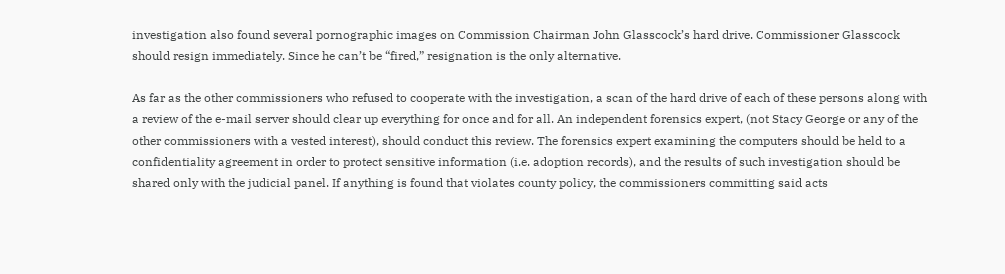investigation also found several pornographic images on Commission Chairman John Glasscock’s hard drive. Commissioner Glasscock should resign immediately. Since he can’t be “fired,” resignation is the only alternative.

As far as the other commissioners who refused to cooperate with the investigation, a scan of the hard drive of each of these persons along with a review of the e-mail server should clear up everything for once and for all. An independent forensics expert, (not Stacy George or any of the other commissioners with a vested interest), should conduct this review. The forensics expert examining the computers should be held to a confidentiality agreement in order to protect sensitive information (i.e. adoption records), and the results of such investigation should be shared only with the judicial panel. If anything is found that violates county policy, the commissioners committing said acts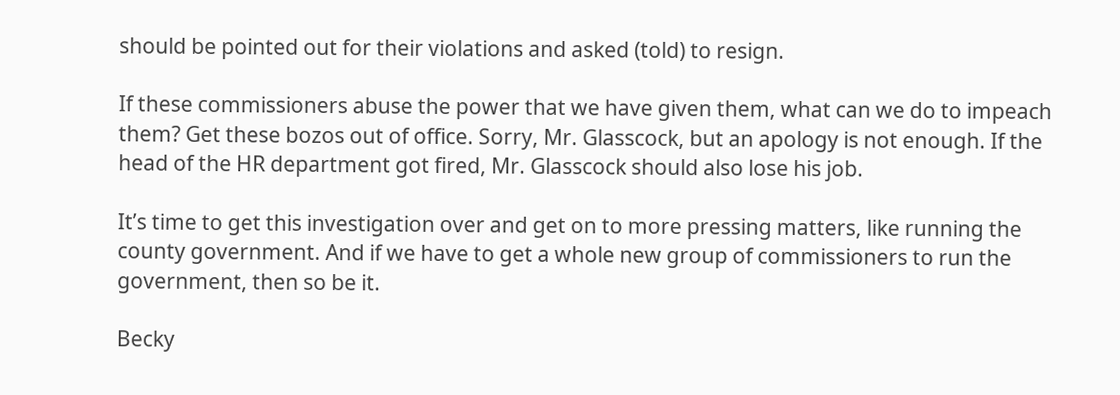should be pointed out for their violations and asked (told) to resign.

If these commissioners abuse the power that we have given them, what can we do to impeach them? Get these bozos out of office. Sorry, Mr. Glasscock, but an apology is not enough. If the head of the HR department got fired, Mr. Glasscock should also lose his job.

It’s time to get this investigation over and get on to more pressing matters, like running the county government. And if we have to get a whole new group of commissioners to run the government, then so be it.

Becky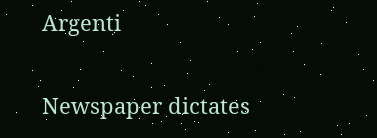Argenti

Newspaper dictates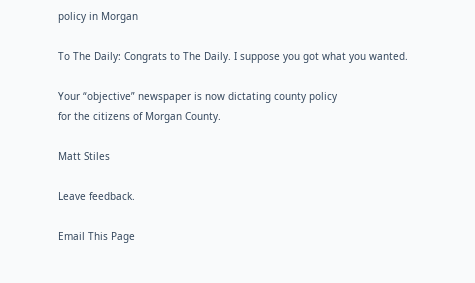policy in Morgan

To The Daily: Congrats to The Daily. I suppose you got what you wanted.

Your “objective” newspaper is now dictating county policy
for the citizens of Morgan County.

Matt Stiles

Leave feedback.

Email This Page